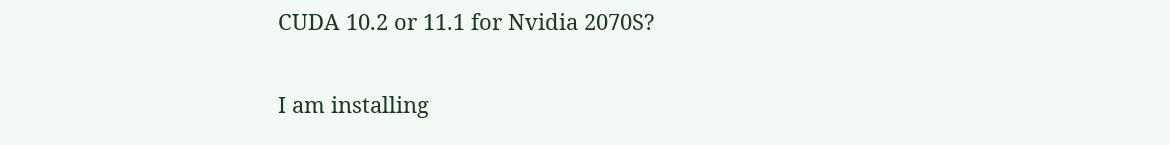CUDA 10.2 or 11.1 for Nvidia 2070S?

I am installing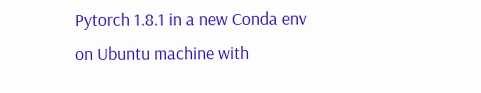Pytorch 1.8.1 in a new Conda env on Ubuntu machine with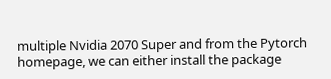multiple Nvidia 2070 Super and from the Pytorch homepage, we can either install the package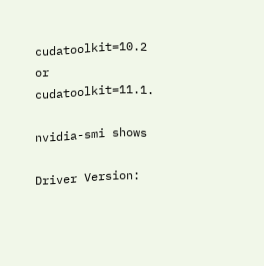cudatoolkit=10.2 or cudatoolkit=11.1.

nvidia-smi shows

Driver Version: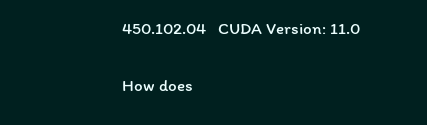450.102.04   CUDA Version: 11.0

How does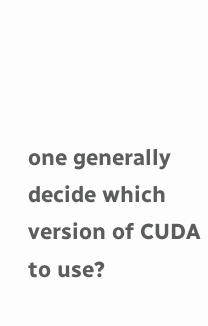one generally decide which version of CUDA to use?